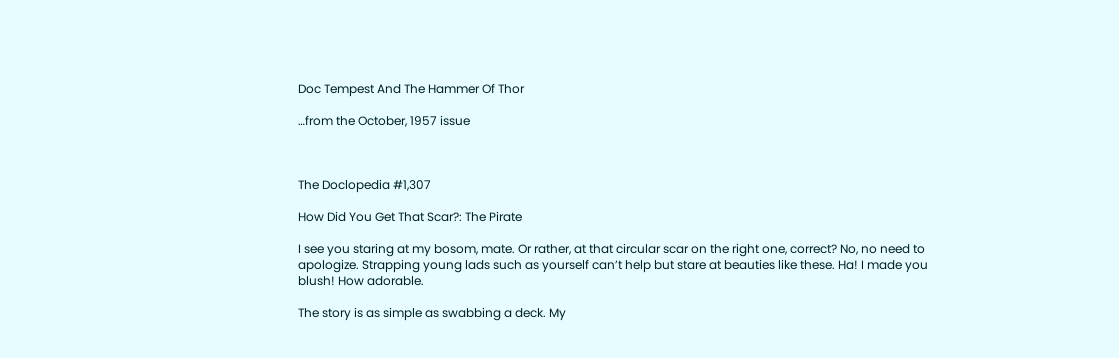Doc Tempest And The Hammer Of Thor

…from the October, 1957 issue



The Doclopedia #1,307

How Did You Get That Scar?: The Pirate

I see you staring at my bosom, mate. Or rather, at that circular scar on the right one, correct? No, no need to apologize. Strapping young lads such as yourself can’t help but stare at beauties like these. Ha! I made you blush! How adorable.

The story is as simple as swabbing a deck. My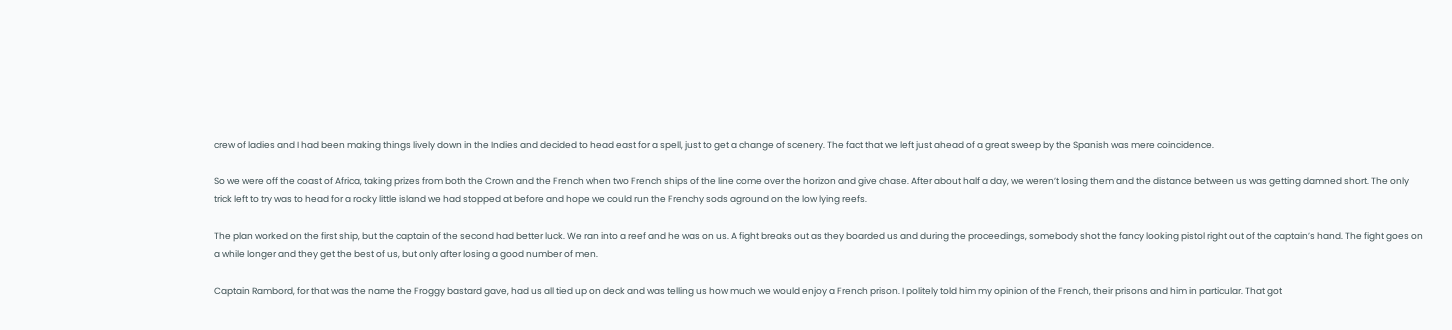crew of ladies and I had been making things lively down in the Indies and decided to head east for a spell, just to get a change of scenery. The fact that we left just ahead of a great sweep by the Spanish was mere coincidence.

So we were off the coast of Africa, taking prizes from both the Crown and the French when two French ships of the line come over the horizon and give chase. After about half a day, we weren’t losing them and the distance between us was getting damned short. The only trick left to try was to head for a rocky little island we had stopped at before and hope we could run the Frenchy sods aground on the low lying reefs.

The plan worked on the first ship, but the captain of the second had better luck. We ran into a reef and he was on us. A fight breaks out as they boarded us and during the proceedings, somebody shot the fancy looking pistol right out of the captain’s hand. The fight goes on a while longer and they get the best of us, but only after losing a good number of men.

Captain Rambord, for that was the name the Froggy bastard gave, had us all tied up on deck and was telling us how much we would enjoy a French prison. I politely told him my opinion of the French, their prisons and him in particular. That got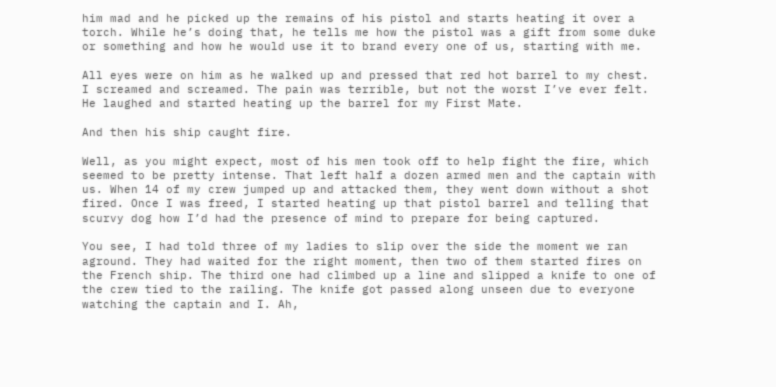him mad and he picked up the remains of his pistol and starts heating it over a torch. While he’s doing that, he tells me how the pistol was a gift from some duke or something and how he would use it to brand every one of us, starting with me.

All eyes were on him as he walked up and pressed that red hot barrel to my chest. I screamed and screamed. The pain was terrible, but not the worst I’ve ever felt. He laughed and started heating up the barrel for my First Mate.

And then his ship caught fire.

Well, as you might expect, most of his men took off to help fight the fire, which seemed to be pretty intense. That left half a dozen armed men and the captain with us. When 14 of my crew jumped up and attacked them, they went down without a shot fired. Once I was freed, I started heating up that pistol barrel and telling that scurvy dog how I’d had the presence of mind to prepare for being captured.

You see, I had told three of my ladies to slip over the side the moment we ran aground. They had waited for the right moment, then two of them started fires on the French ship. The third one had climbed up a line and slipped a knife to one of the crew tied to the railing. The knife got passed along unseen due to everyone watching the captain and I. Ah,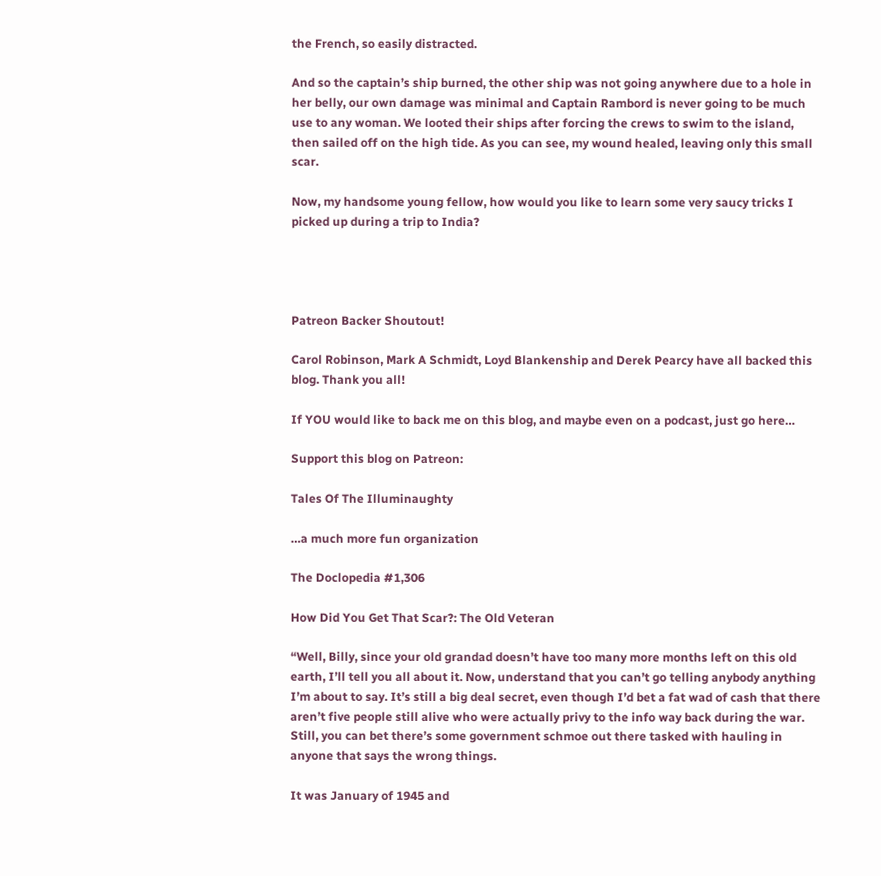the French, so easily distracted.

And so the captain’s ship burned, the other ship was not going anywhere due to a hole in her belly, our own damage was minimal and Captain Rambord is never going to be much use to any woman. We looted their ships after forcing the crews to swim to the island, then sailed off on the high tide. As you can see, my wound healed, leaving only this small scar.

Now, my handsome young fellow, how would you like to learn some very saucy tricks I picked up during a trip to India?




Patreon Backer Shoutout!

Carol Robinson, Mark A Schmidt, Loyd Blankenship and Derek Pearcy have all backed this blog. Thank you all!

If YOU would like to back me on this blog, and maybe even on a podcast, just go here…

Support this blog on Patreon:

Tales Of The Illuminaughty

…a much more fun organization

The Doclopedia #1,306

How Did You Get That Scar?: The Old Veteran

“Well, Billy, since your old grandad doesn’t have too many more months left on this old earth, I’ll tell you all about it. Now, understand that you can’t go telling anybody anything I’m about to say. It’s still a big deal secret, even though I’d bet a fat wad of cash that there aren’t five people still alive who were actually privy to the info way back during the war. Still, you can bet there’s some government schmoe out there tasked with hauling in anyone that says the wrong things.

It was January of 1945 and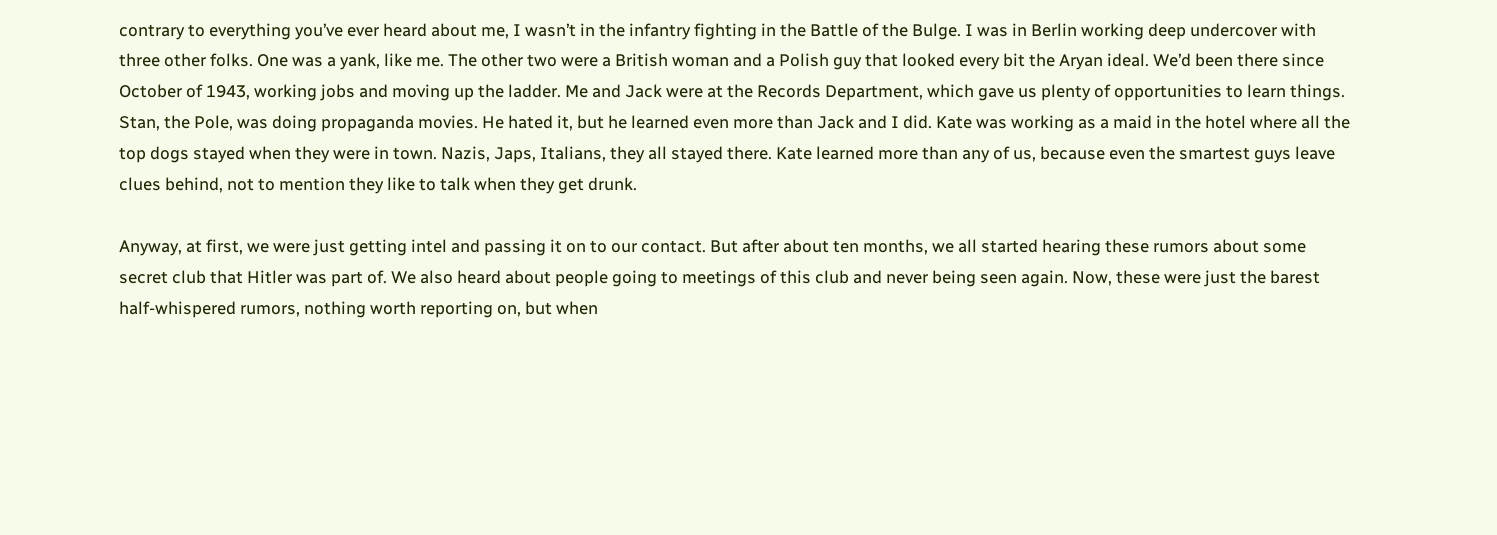contrary to everything you’ve ever heard about me, I wasn’t in the infantry fighting in the Battle of the Bulge. I was in Berlin working deep undercover with three other folks. One was a yank, like me. The other two were a British woman and a Polish guy that looked every bit the Aryan ideal. We’d been there since October of 1943, working jobs and moving up the ladder. Me and Jack were at the Records Department, which gave us plenty of opportunities to learn things. Stan, the Pole, was doing propaganda movies. He hated it, but he learned even more than Jack and I did. Kate was working as a maid in the hotel where all the top dogs stayed when they were in town. Nazis, Japs, Italians, they all stayed there. Kate learned more than any of us, because even the smartest guys leave clues behind, not to mention they like to talk when they get drunk.

Anyway, at first, we were just getting intel and passing it on to our contact. But after about ten months, we all started hearing these rumors about some secret club that Hitler was part of. We also heard about people going to meetings of this club and never being seen again. Now, these were just the barest half-whispered rumors, nothing worth reporting on, but when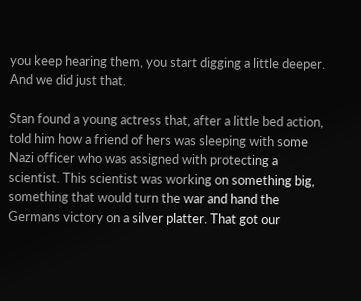you keep hearing them, you start digging a little deeper. And we did just that.

Stan found a young actress that, after a little bed action, told him how a friend of hers was sleeping with some Nazi officer who was assigned with protecting a scientist. This scientist was working on something big, something that would turn the war and hand the Germans victory on a silver platter. That got our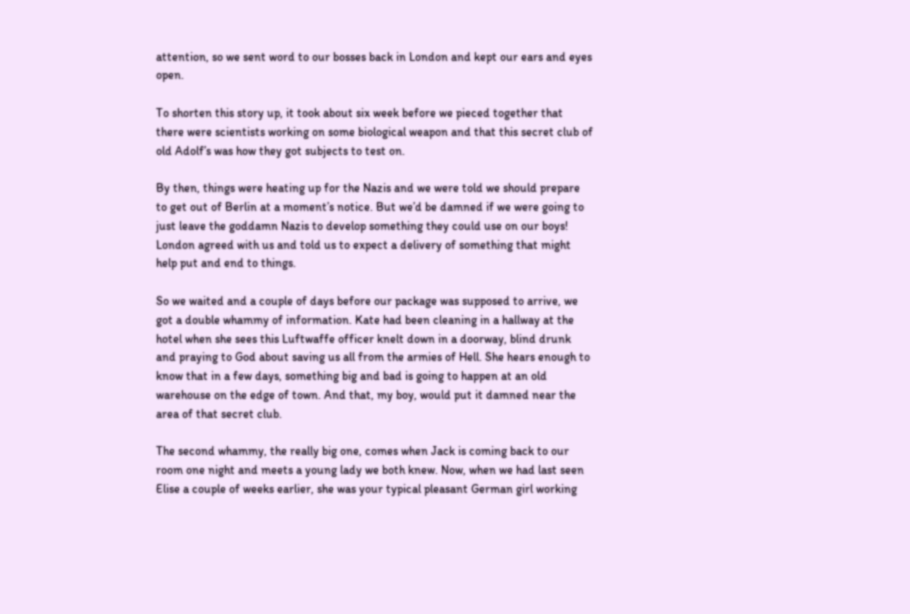attention, so we sent word to our bosses back in London and kept our ears and eyes open.

To shorten this story up, it took about six week before we pieced together that there were scientists working on some biological weapon and that this secret club of old Adolf’s was how they got subjects to test on.

By then, things were heating up for the Nazis and we were told we should prepare to get out of Berlin at a moment’s notice. But we’d be damned if we were going to just leave the goddamn Nazis to develop something they could use on our boys! London agreed with us and told us to expect a delivery of something that might help put and end to things.

So we waited and a couple of days before our package was supposed to arrive, we got a double whammy of information. Kate had been cleaning in a hallway at the hotel when she sees this Luftwaffe officer knelt down in a doorway, blind drunk and praying to God about saving us all from the armies of Hell. She hears enough to know that in a few days, something big and bad is going to happen at an old warehouse on the edge of town. And that, my boy, would put it damned near the area of that secret club.

The second whammy, the really big one, comes when Jack is coming back to our room one night and meets a young lady we both knew. Now, when we had last seen Elise a couple of weeks earlier, she was your typical pleasant German girl working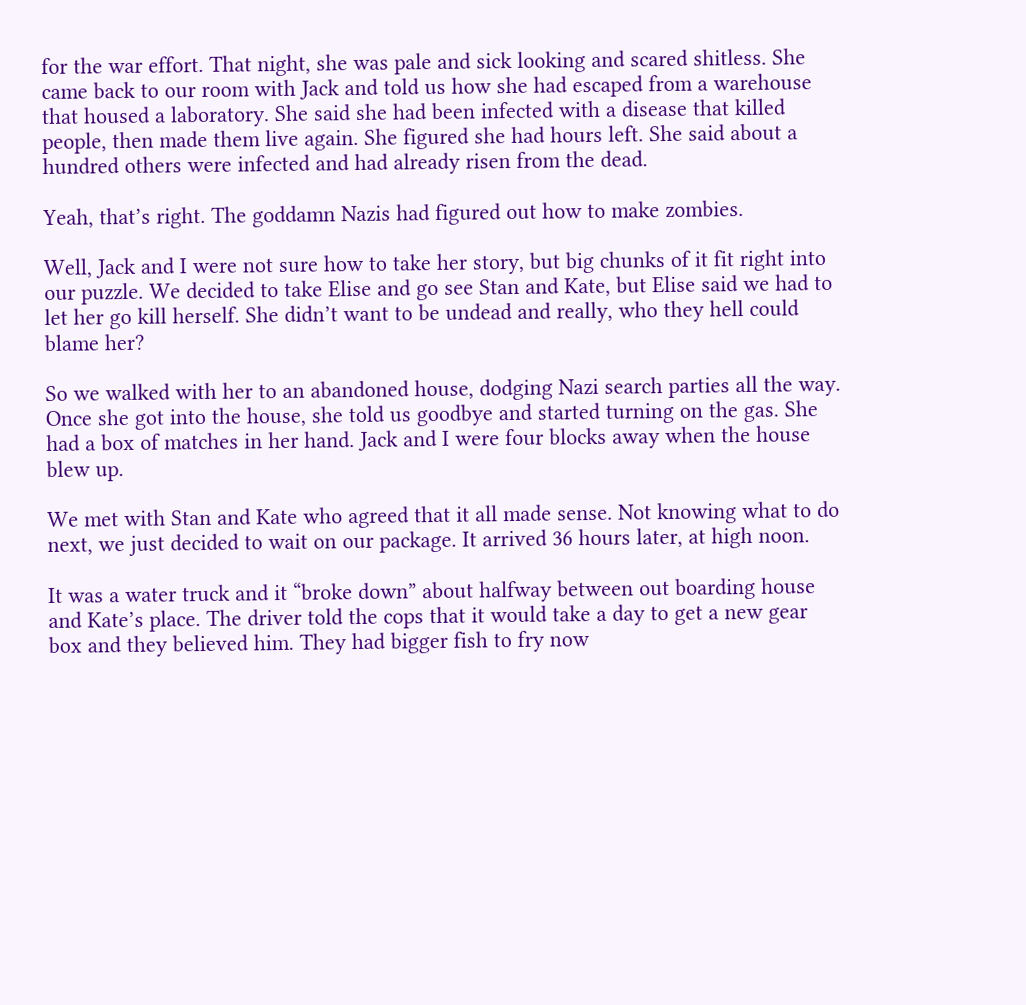for the war effort. That night, she was pale and sick looking and scared shitless. She came back to our room with Jack and told us how she had escaped from a warehouse that housed a laboratory. She said she had been infected with a disease that killed people, then made them live again. She figured she had hours left. She said about a hundred others were infected and had already risen from the dead.

Yeah, that’s right. The goddamn Nazis had figured out how to make zombies.

Well, Jack and I were not sure how to take her story, but big chunks of it fit right into our puzzle. We decided to take Elise and go see Stan and Kate, but Elise said we had to let her go kill herself. She didn’t want to be undead and really, who they hell could blame her?

So we walked with her to an abandoned house, dodging Nazi search parties all the way. Once she got into the house, she told us goodbye and started turning on the gas. She had a box of matches in her hand. Jack and I were four blocks away when the house blew up.

We met with Stan and Kate who agreed that it all made sense. Not knowing what to do next, we just decided to wait on our package. It arrived 36 hours later, at high noon.

It was a water truck and it “broke down” about halfway between out boarding house and Kate’s place. The driver told the cops that it would take a day to get a new gear box and they believed him. They had bigger fish to fry now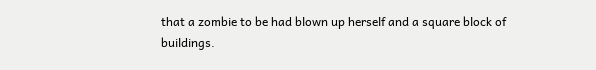that a zombie to be had blown up herself and a square block of buildings.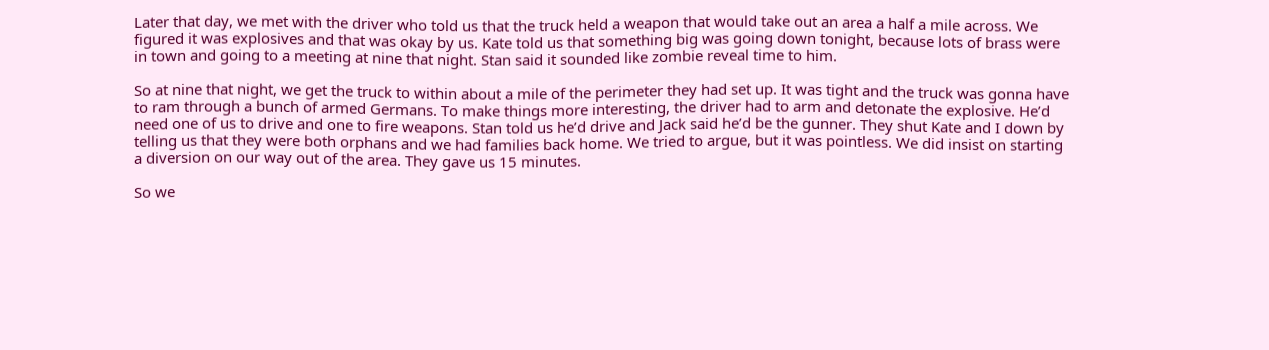Later that day, we met with the driver who told us that the truck held a weapon that would take out an area a half a mile across. We figured it was explosives and that was okay by us. Kate told us that something big was going down tonight, because lots of brass were in town and going to a meeting at nine that night. Stan said it sounded like zombie reveal time to him.

So at nine that night, we get the truck to within about a mile of the perimeter they had set up. It was tight and the truck was gonna have to ram through a bunch of armed Germans. To make things more interesting, the driver had to arm and detonate the explosive. He’d need one of us to drive and one to fire weapons. Stan told us he’d drive and Jack said he’d be the gunner. They shut Kate and I down by telling us that they were both orphans and we had families back home. We tried to argue, but it was pointless. We did insist on starting a diversion on our way out of the area. They gave us 15 minutes.

So we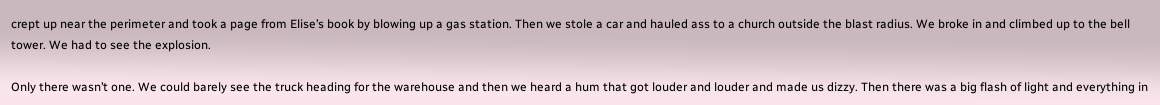crept up near the perimeter and took a page from Elise’s book by blowing up a gas station. Then we stole a car and hauled ass to a church outside the blast radius. We broke in and climbed up to the bell tower. We had to see the explosion.

Only there wasn’t one. We could barely see the truck heading for the warehouse and then we heard a hum that got louder and louder and made us dizzy. Then there was a big flash of light and everything in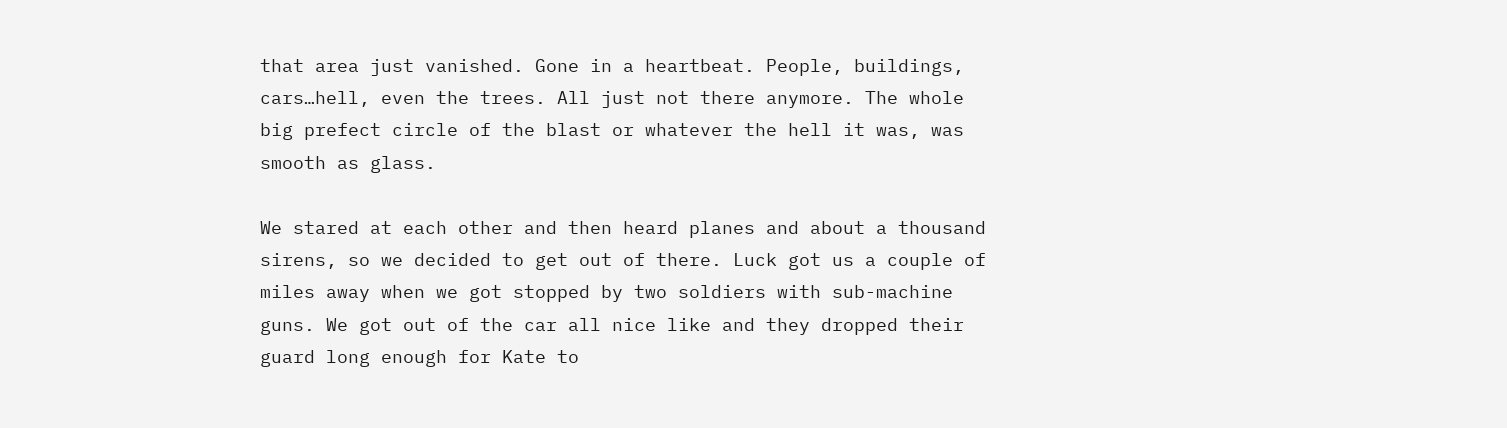that area just vanished. Gone in a heartbeat. People, buildings, cars…hell, even the trees. All just not there anymore. The whole big prefect circle of the blast or whatever the hell it was, was smooth as glass.

We stared at each other and then heard planes and about a thousand sirens, so we decided to get out of there. Luck got us a couple of miles away when we got stopped by two soldiers with sub-machine guns. We got out of the car all nice like and they dropped their guard long enough for Kate to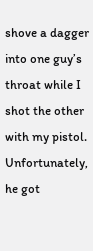shove a dagger into one guy’s throat while I shot the other with my pistol. Unfortunately, he got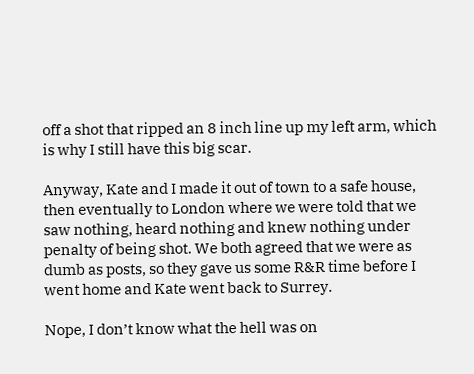off a shot that ripped an 8 inch line up my left arm, which is why I still have this big scar.

Anyway, Kate and I made it out of town to a safe house, then eventually to London where we were told that we saw nothing, heard nothing and knew nothing under penalty of being shot. We both agreed that we were as dumb as posts, so they gave us some R&R time before I went home and Kate went back to Surrey.

Nope, I don’t know what the hell was on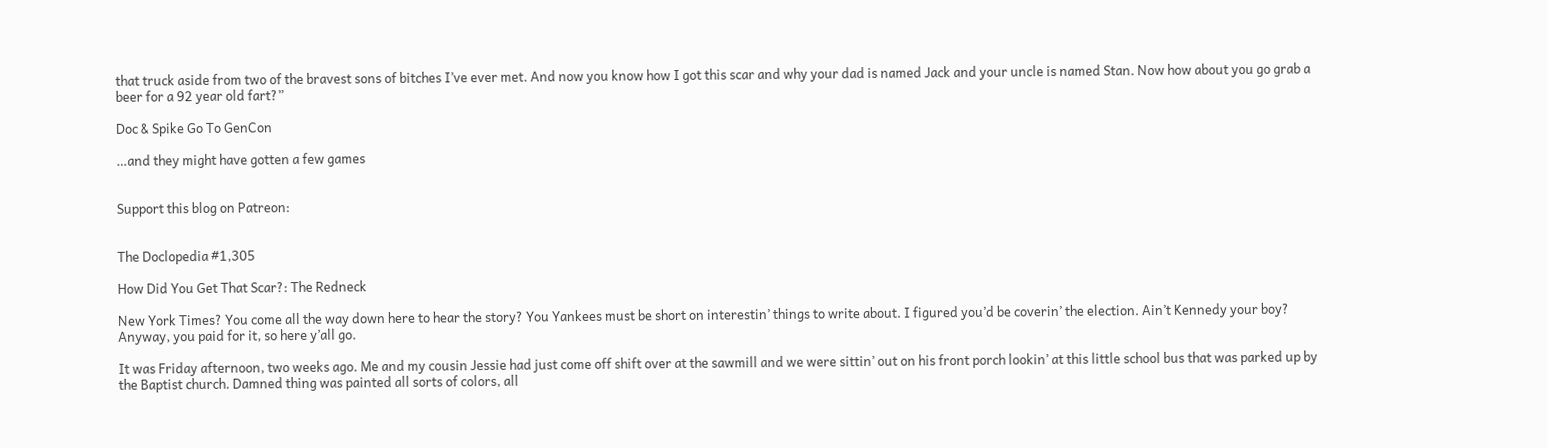that truck aside from two of the bravest sons of bitches I’ve ever met. And now you know how I got this scar and why your dad is named Jack and your uncle is named Stan. Now how about you go grab a beer for a 92 year old fart?”

Doc & Spike Go To GenCon

…and they might have gotten a few games


Support this blog on Patreon:


The Doclopedia #1,305

How Did You Get That Scar?: The Redneck

New York Times? You come all the way down here to hear the story? You Yankees must be short on interestin’ things to write about. I figured you’d be coverin’ the election. Ain’t Kennedy your boy? Anyway, you paid for it, so here y’all go.

It was Friday afternoon, two weeks ago. Me and my cousin Jessie had just come off shift over at the sawmill and we were sittin’ out on his front porch lookin’ at this little school bus that was parked up by the Baptist church. Damned thing was painted all sorts of colors, all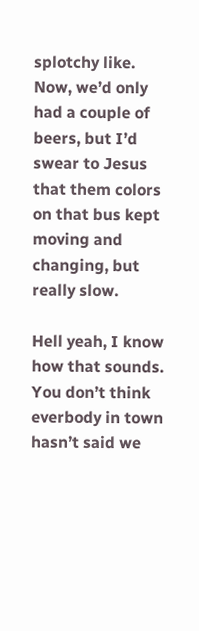splotchy like. Now, we’d only had a couple of beers, but I’d swear to Jesus that them colors on that bus kept moving and changing, but really slow.

Hell yeah, I know how that sounds. You don’t think everbody in town hasn’t said we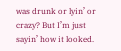was drunk or lyin’ or crazy? But I’m just sayin’ how it looked.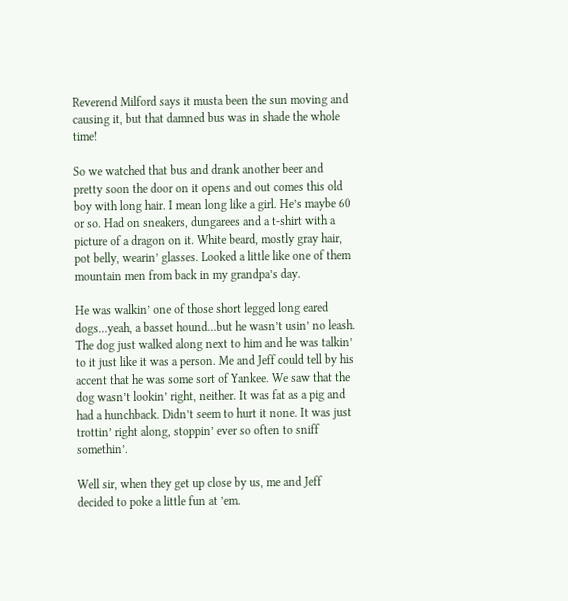Reverend Milford says it musta been the sun moving and causing it, but that damned bus was in shade the whole time!

So we watched that bus and drank another beer and pretty soon the door on it opens and out comes this old boy with long hair. I mean long like a girl. He’s maybe 60 or so. Had on sneakers, dungarees and a t-shirt with a picture of a dragon on it. White beard, mostly gray hair, pot belly, wearin’ glasses. Looked a little like one of them mountain men from back in my grandpa’s day.

He was walkin’ one of those short legged long eared dogs…yeah, a basset hound…but he wasn’t usin’ no leash. The dog just walked along next to him and he was talkin’ to it just like it was a person. Me and Jeff could tell by his accent that he was some sort of Yankee. We saw that the dog wasn’t lookin’ right, neither. It was fat as a pig and had a hunchback. Didn’t seem to hurt it none. It was just trottin’ right along, stoppin’ ever so often to sniff somethin’.

Well sir, when they get up close by us, me and Jeff decided to poke a little fun at ’em.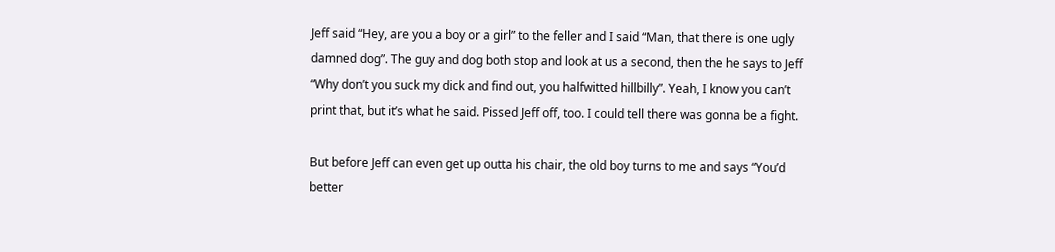Jeff said “Hey, are you a boy or a girl” to the feller and I said “Man, that there is one ugly damned dog”. The guy and dog both stop and look at us a second, then the he says to Jeff “Why don’t you suck my dick and find out, you halfwitted hillbilly”. Yeah, I know you can’t print that, but it’s what he said. Pissed Jeff off, too. I could tell there was gonna be a fight.

But before Jeff can even get up outta his chair, the old boy turns to me and says “You’d better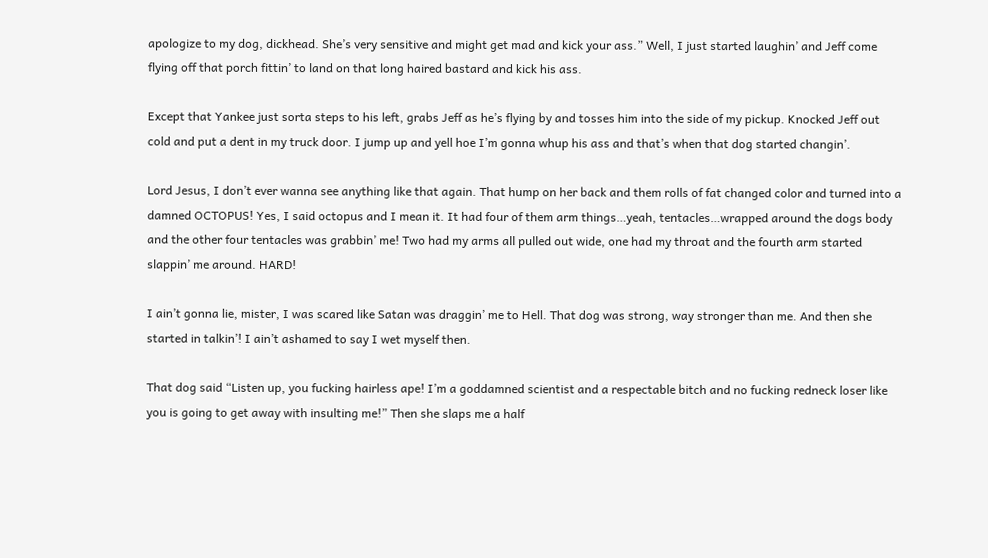apologize to my dog, dickhead. She’s very sensitive and might get mad and kick your ass.” Well, I just started laughin’ and Jeff come flying off that porch fittin’ to land on that long haired bastard and kick his ass.

Except that Yankee just sorta steps to his left, grabs Jeff as he’s flying by and tosses him into the side of my pickup. Knocked Jeff out cold and put a dent in my truck door. I jump up and yell hoe I’m gonna whup his ass and that’s when that dog started changin’.

Lord Jesus, I don’t ever wanna see anything like that again. That hump on her back and them rolls of fat changed color and turned into a damned OCTOPUS! Yes, I said octopus and I mean it. It had four of them arm things…yeah, tentacles…wrapped around the dogs body and the other four tentacles was grabbin’ me! Two had my arms all pulled out wide, one had my throat and the fourth arm started slappin’ me around. HARD!

I ain’t gonna lie, mister, I was scared like Satan was draggin’ me to Hell. That dog was strong, way stronger than me. And then she started in talkin’! I ain’t ashamed to say I wet myself then.

That dog said “Listen up, you fucking hairless ape! I’m a goddamned scientist and a respectable bitch and no fucking redneck loser like you is going to get away with insulting me!” Then she slaps me a half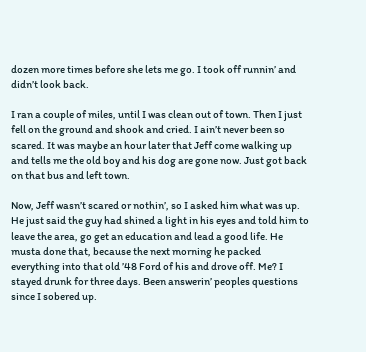dozen more times before she lets me go. I took off runnin’ and didn’t look back.

I ran a couple of miles, until I was clean out of town. Then I just fell on the ground and shook and cried. I ain’t never been so scared. It was maybe an hour later that Jeff come walking up and tells me the old boy and his dog are gone now. Just got back on that bus and left town.

Now, Jeff wasn’t scared or nothin’, so I asked him what was up. He just said the guy had shined a light in his eyes and told him to leave the area, go get an education and lead a good life. He musta done that, because the next morning he packed everything into that old ’48 Ford of his and drove off. Me? I stayed drunk for three days. Been answerin’ peoples questions since I sobered up.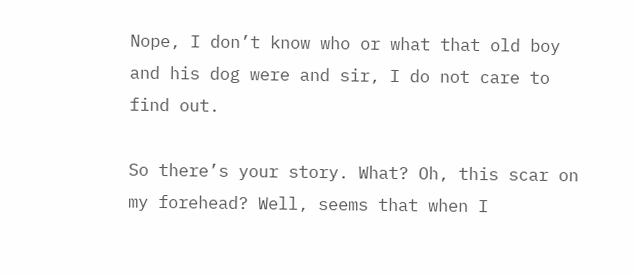Nope, I don’t know who or what that old boy and his dog were and sir, I do not care to find out.

So there’s your story. What? Oh, this scar on my forehead? Well, seems that when I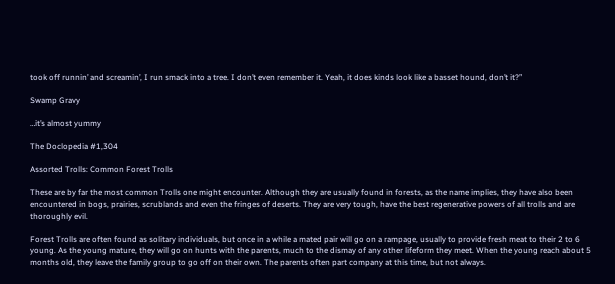took off runnin’ and screamin’, I run smack into a tree. I don’t even remember it. Yeah, it does kinds look like a basset hound, don’t it?”

Swamp Gravy

…it’s almost yummy

The Doclopedia #1,304

Assorted Trolls: Common Forest Trolls

These are by far the most common Trolls one might encounter. Although they are usually found in forests, as the name implies, they have also been encountered in bogs, prairies, scrublands and even the fringes of deserts. They are very tough, have the best regenerative powers of all trolls and are thoroughly evil.

Forest Trolls are often found as solitary individuals, but once in a while a mated pair will go on a rampage, usually to provide fresh meat to their 2 to 6 young. As the young mature, they will go on hunts with the parents, much to the dismay of any other lifeform they meet. When the young reach about 5 months old, they leave the family group to go off on their own. The parents often part company at this time, but not always.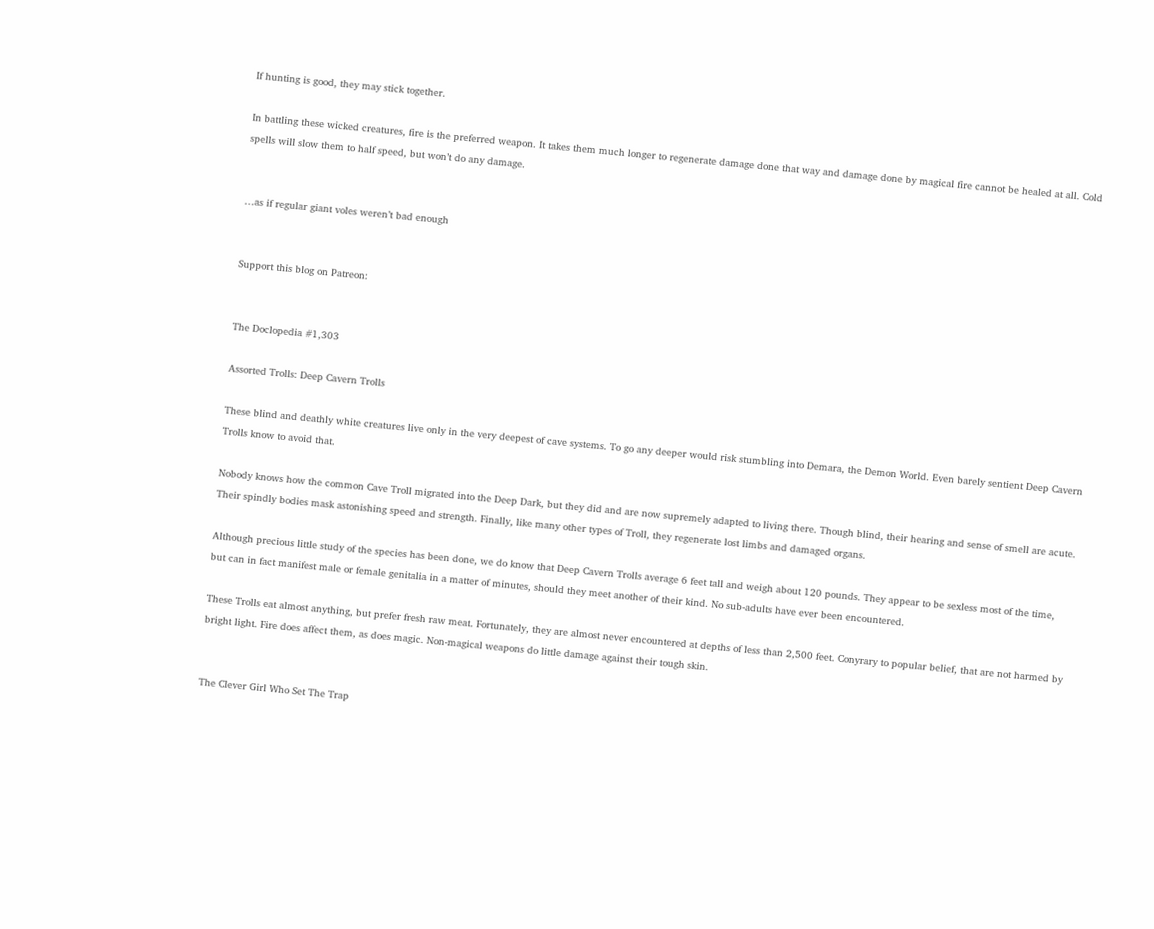If hunting is good, they may stick together.

In battling these wicked creatures, fire is the preferred weapon. It takes them much longer to regenerate damage done that way and damage done by magical fire cannot be healed at all. Cold spells will slow them to half speed, but won’t do any damage.


…as if regular giant voles weren’t bad enough


Support this blog on Patreon:


The Doclopedia #1,303

Assorted Trolls: Deep Cavern Trolls

These blind and deathly white creatures live only in the very deepest of cave systems. To go any deeper would risk stumbling into Demara, the Demon World. Even barely sentient Deep Cavern Trolls know to avoid that.

Nobody knows how the common Cave Troll migrated into the Deep Dark, but they did and are now supremely adapted to living there. Though blind, their hearing and sense of smell are acute. Their spindly bodies mask astonishing speed and strength. Finally, like many other types of Troll, they regenerate lost limbs and damaged organs.

Although precious little study of the species has been done, we do know that Deep Cavern Trolls average 6 feet tall and weigh about 120 pounds. They appear to be sexless most of the time, but can in fact manifest male or female genitalia in a matter of minutes, should they meet another of their kind. No sub-adults have ever been encountered.

These Trolls eat almost anything, but prefer fresh raw meat. Fortunately, they are almost never encountered at depths of less than 2,500 feet. Conyrary to popular belief, that are not harmed by bright light. Fire does affect them, as does magic. Non-magical weapons do little damage against their tough skin.


The Clever Girl Who Set The Trap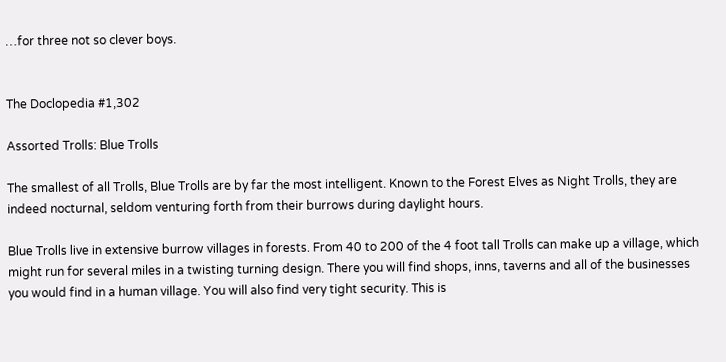…for three not so clever boys.


The Doclopedia #1,302

Assorted Trolls: Blue Trolls

The smallest of all Trolls, Blue Trolls are by far the most intelligent. Known to the Forest Elves as Night Trolls, they are indeed nocturnal, seldom venturing forth from their burrows during daylight hours.

Blue Trolls live in extensive burrow villages in forests. From 40 to 200 of the 4 foot tall Trolls can make up a village, which might run for several miles in a twisting turning design. There you will find shops, inns, taverns and all of the businesses you would find in a human village. You will also find very tight security. This is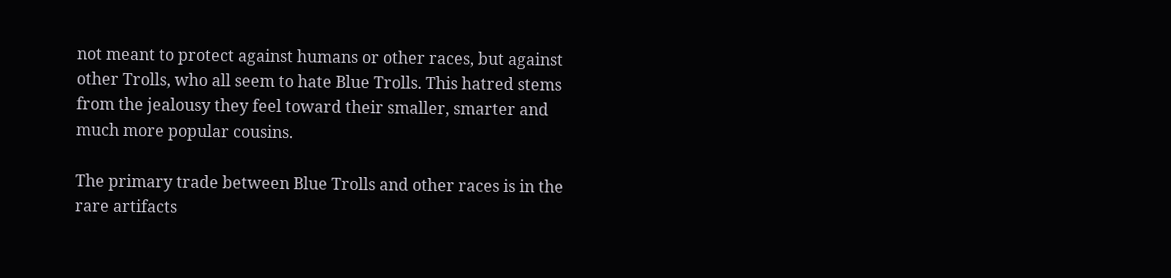not meant to protect against humans or other races, but against other Trolls, who all seem to hate Blue Trolls. This hatred stems from the jealousy they feel toward their smaller, smarter and much more popular cousins.

The primary trade between Blue Trolls and other races is in the rare artifacts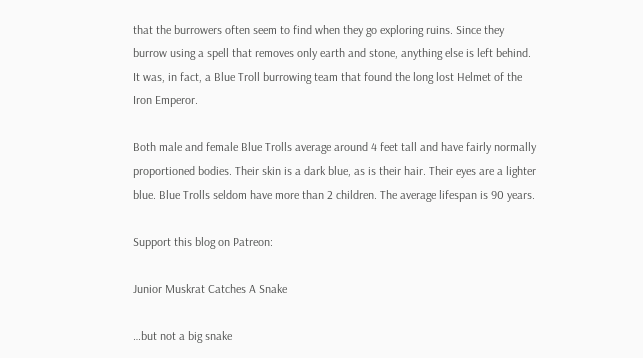that the burrowers often seem to find when they go exploring ruins. Since they burrow using a spell that removes only earth and stone, anything else is left behind. It was, in fact, a Blue Troll burrowing team that found the long lost Helmet of the Iron Emperor.

Both male and female Blue Trolls average around 4 feet tall and have fairly normally proportioned bodies. Their skin is a dark blue, as is their hair. Their eyes are a lighter blue. Blue Trolls seldom have more than 2 children. The average lifespan is 90 years.

Support this blog on Patreon:

Junior Muskrat Catches A Snake

…but not a big snake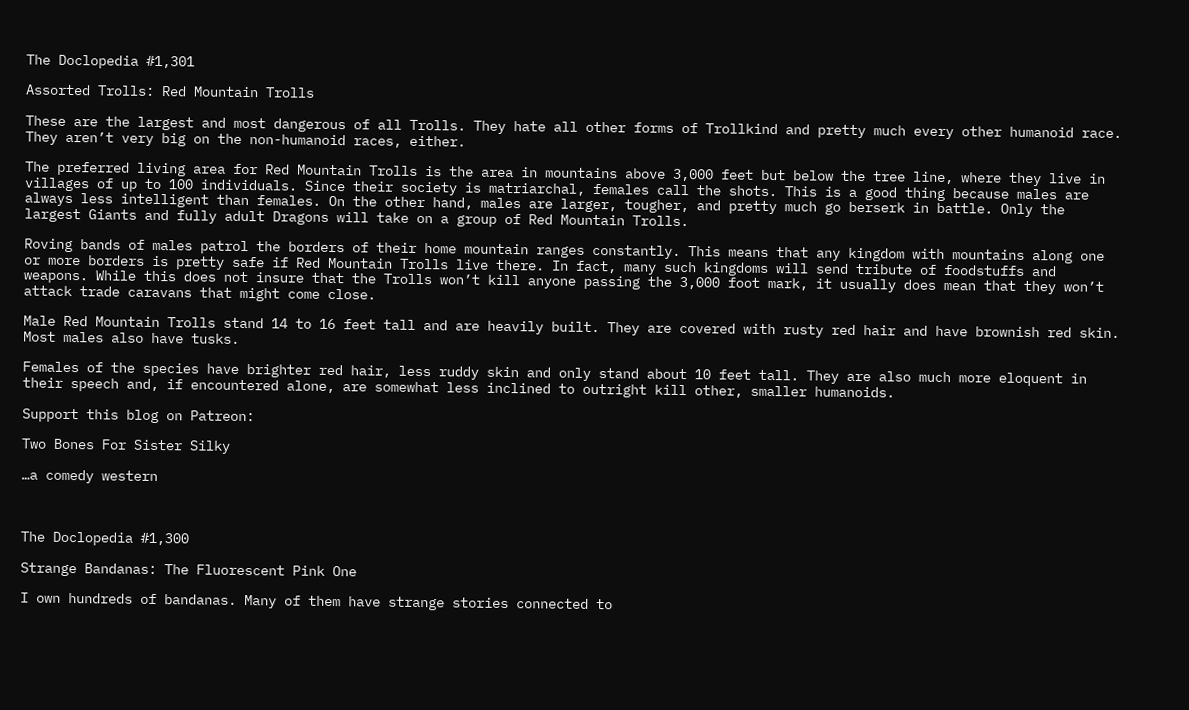The Doclopedia #1,301

Assorted Trolls: Red Mountain Trolls

These are the largest and most dangerous of all Trolls. They hate all other forms of Trollkind and pretty much every other humanoid race. They aren’t very big on the non-humanoid races, either.

The preferred living area for Red Mountain Trolls is the area in mountains above 3,000 feet but below the tree line, where they live in villages of up to 100 individuals. Since their society is matriarchal, females call the shots. This is a good thing because males are always less intelligent than females. On the other hand, males are larger, tougher, and pretty much go berserk in battle. Only the largest Giants and fully adult Dragons will take on a group of Red Mountain Trolls.

Roving bands of males patrol the borders of their home mountain ranges constantly. This means that any kingdom with mountains along one or more borders is pretty safe if Red Mountain Trolls live there. In fact, many such kingdoms will send tribute of foodstuffs and weapons. While this does not insure that the Trolls won’t kill anyone passing the 3,000 foot mark, it usually does mean that they won’t attack trade caravans that might come close.

Male Red Mountain Trolls stand 14 to 16 feet tall and are heavily built. They are covered with rusty red hair and have brownish red skin. Most males also have tusks.

Females of the species have brighter red hair, less ruddy skin and only stand about 10 feet tall. They are also much more eloquent in their speech and, if encountered alone, are somewhat less inclined to outright kill other, smaller humanoids.

Support this blog on Patreon:

Two Bones For Sister Silky

…a comedy western



The Doclopedia #1,300

Strange Bandanas: The Fluorescent Pink One

I own hundreds of bandanas. Many of them have strange stories connected to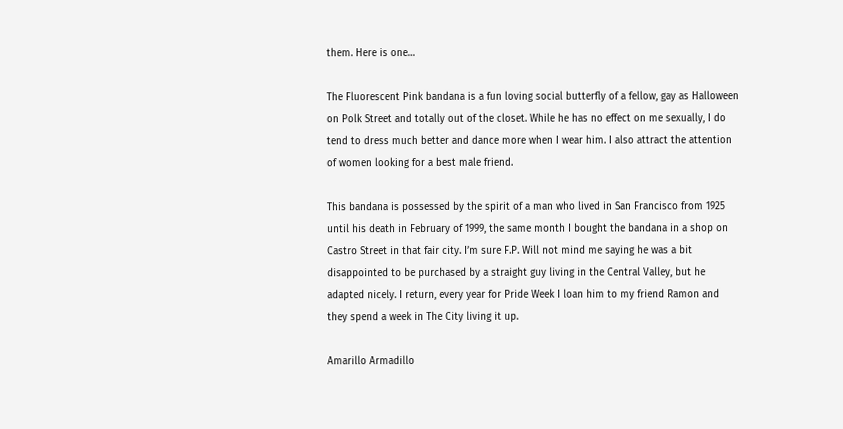them. Here is one…

The Fluorescent Pink bandana is a fun loving social butterfly of a fellow, gay as Halloween on Polk Street and totally out of the closet. While he has no effect on me sexually, I do tend to dress much better and dance more when I wear him. I also attract the attention of women looking for a best male friend.

This bandana is possessed by the spirit of a man who lived in San Francisco from 1925 until his death in February of 1999, the same month I bought the bandana in a shop on Castro Street in that fair city. I’m sure F.P. Will not mind me saying he was a bit disappointed to be purchased by a straight guy living in the Central Valley, but he adapted nicely. I return, every year for Pride Week I loan him to my friend Ramon and they spend a week in The City living it up.

Amarillo Armadillo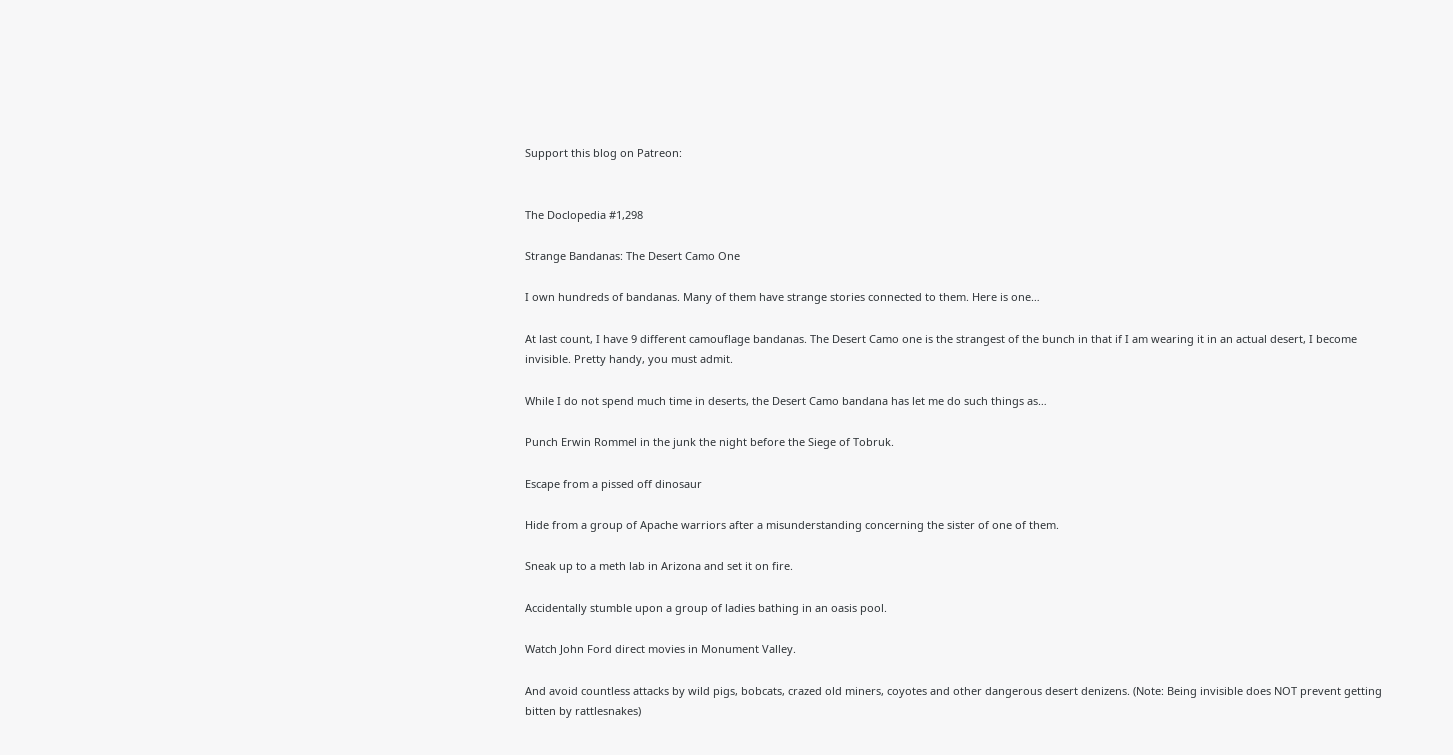Support this blog on Patreon:


The Doclopedia #1,298

Strange Bandanas: The Desert Camo One

I own hundreds of bandanas. Many of them have strange stories connected to them. Here is one…

At last count, I have 9 different camouflage bandanas. The Desert Camo one is the strangest of the bunch in that if I am wearing it in an actual desert, I become invisible. Pretty handy, you must admit.

While I do not spend much time in deserts, the Desert Camo bandana has let me do such things as…

Punch Erwin Rommel in the junk the night before the Siege of Tobruk.

Escape from a pissed off dinosaur

Hide from a group of Apache warriors after a misunderstanding concerning the sister of one of them.

Sneak up to a meth lab in Arizona and set it on fire.

Accidentally stumble upon a group of ladies bathing in an oasis pool.

Watch John Ford direct movies in Monument Valley.

And avoid countless attacks by wild pigs, bobcats, crazed old miners, coyotes and other dangerous desert denizens. (Note: Being invisible does NOT prevent getting bitten by rattlesnakes)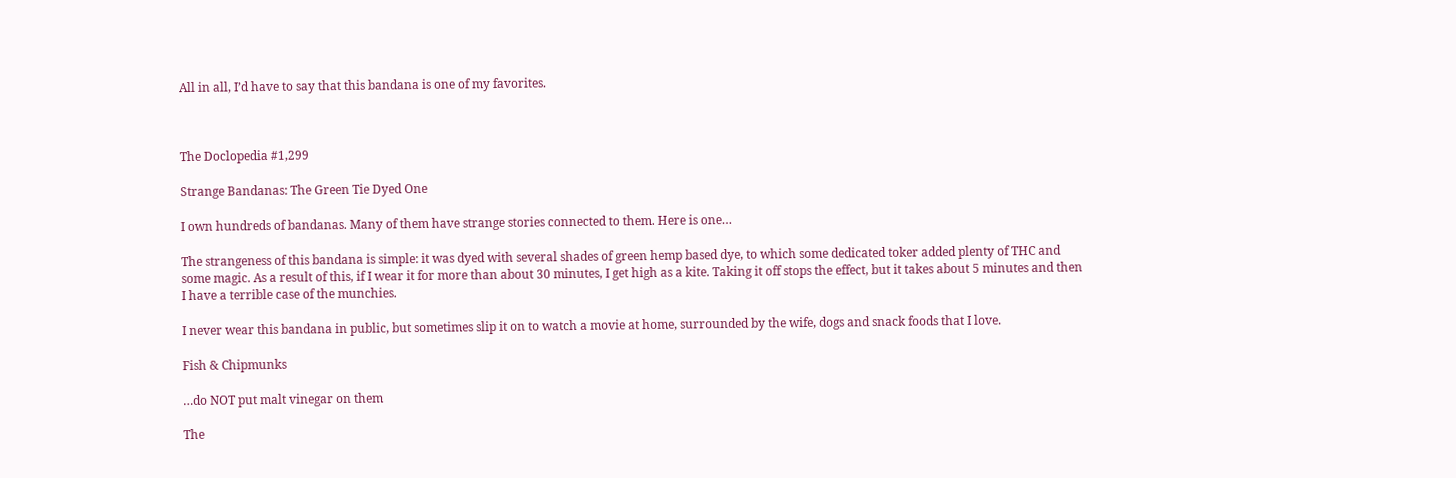All in all, I’d have to say that this bandana is one of my favorites.



The Doclopedia #1,299

Strange Bandanas: The Green Tie Dyed One

I own hundreds of bandanas. Many of them have strange stories connected to them. Here is one…

The strangeness of this bandana is simple: it was dyed with several shades of green hemp based dye, to which some dedicated toker added plenty of THC and some magic. As a result of this, if I wear it for more than about 30 minutes, I get high as a kite. Taking it off stops the effect, but it takes about 5 minutes and then I have a terrible case of the munchies.

I never wear this bandana in public, but sometimes slip it on to watch a movie at home, surrounded by the wife, dogs and snack foods that I love.

Fish & Chipmunks

…do NOT put malt vinegar on them

The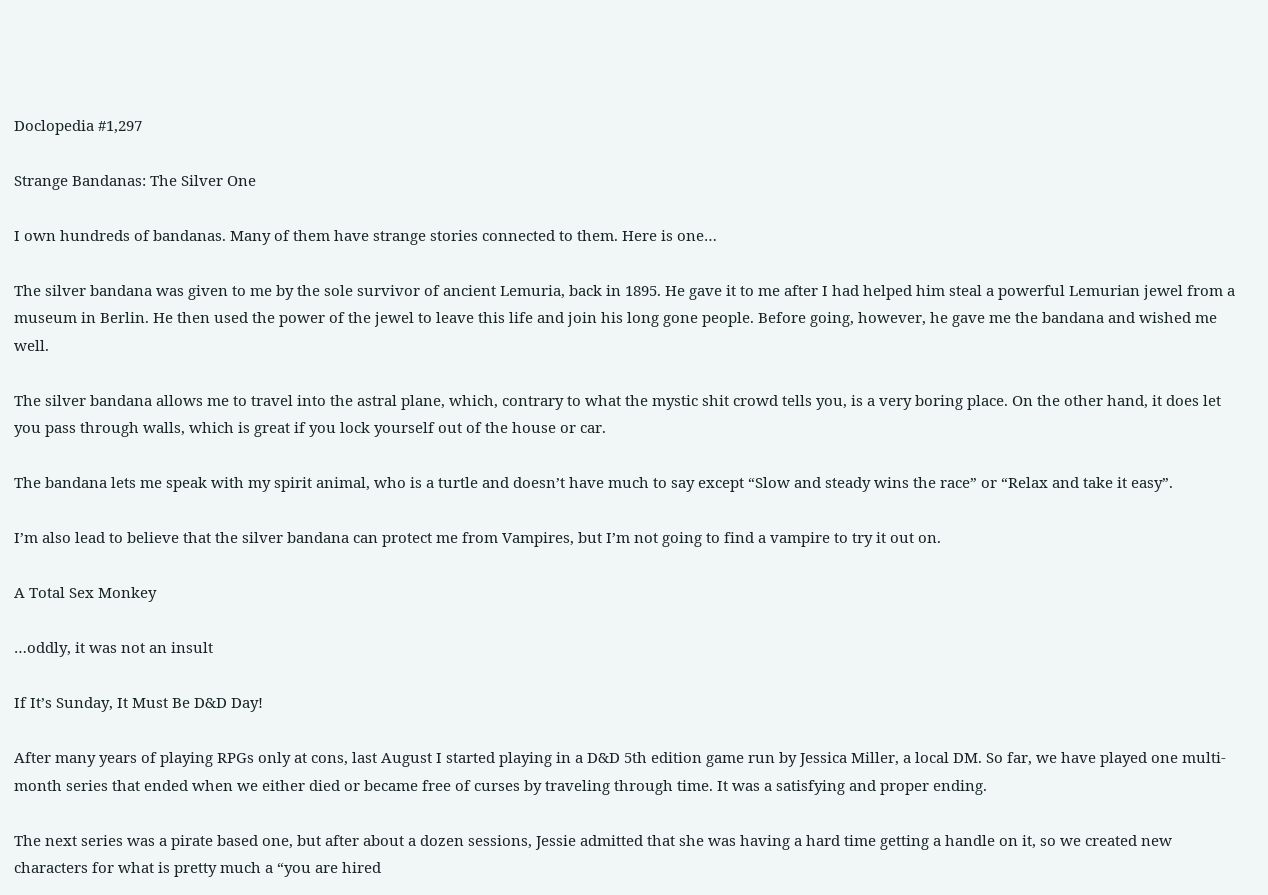Doclopedia #1,297

Strange Bandanas: The Silver One

I own hundreds of bandanas. Many of them have strange stories connected to them. Here is one…

The silver bandana was given to me by the sole survivor of ancient Lemuria, back in 1895. He gave it to me after I had helped him steal a powerful Lemurian jewel from a museum in Berlin. He then used the power of the jewel to leave this life and join his long gone people. Before going, however, he gave me the bandana and wished me well.

The silver bandana allows me to travel into the astral plane, which, contrary to what the mystic shit crowd tells you, is a very boring place. On the other hand, it does let you pass through walls, which is great if you lock yourself out of the house or car.

The bandana lets me speak with my spirit animal, who is a turtle and doesn’t have much to say except “Slow and steady wins the race” or “Relax and take it easy”.

I’m also lead to believe that the silver bandana can protect me from Vampires, but I’m not going to find a vampire to try it out on.

A Total Sex Monkey

…oddly, it was not an insult

If It’s Sunday, It Must Be D&D Day!

After many years of playing RPGs only at cons, last August I started playing in a D&D 5th edition game run by Jessica Miller, a local DM. So far, we have played one multi-month series that ended when we either died or became free of curses by traveling through time. It was a satisfying and proper ending.

The next series was a pirate based one, but after about a dozen sessions, Jessie admitted that she was having a hard time getting a handle on it, so we created new characters for what is pretty much a “you are hired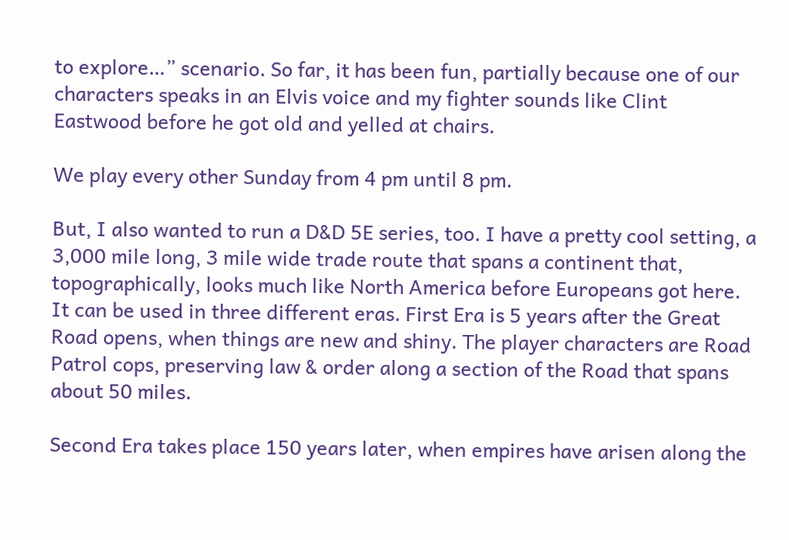to explore…” scenario. So far, it has been fun, partially because one of our characters speaks in an Elvis voice and my fighter sounds like Clint Eastwood before he got old and yelled at chairs.

We play every other Sunday from 4 pm until 8 pm.

But, I also wanted to run a D&D 5E series, too. I have a pretty cool setting, a 3,000 mile long, 3 mile wide trade route that spans a continent that, topographically, looks much like North America before Europeans got here. It can be used in three different eras. First Era is 5 years after the Great Road opens, when things are new and shiny. The player characters are Road Patrol cops, preserving law & order along a section of the Road that spans about 50 miles.

Second Era takes place 150 years later, when empires have arisen along the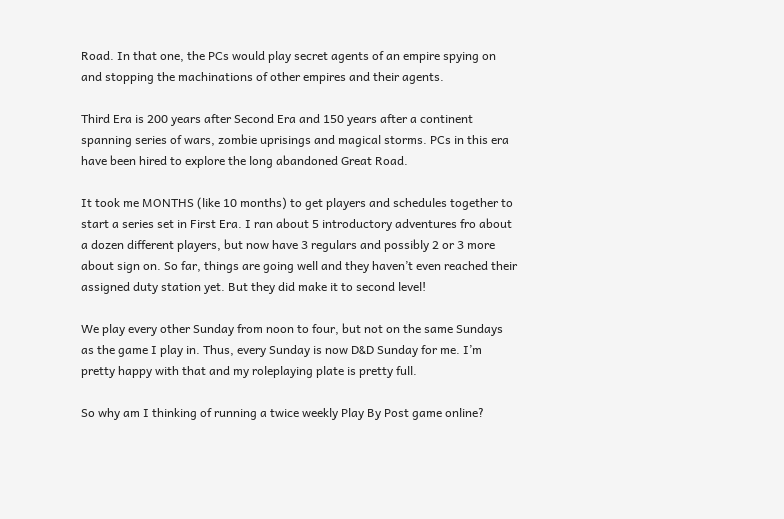Road. In that one, the PCs would play secret agents of an empire spying on and stopping the machinations of other empires and their agents.

Third Era is 200 years after Second Era and 150 years after a continent spanning series of wars, zombie uprisings and magical storms. PCs in this era have been hired to explore the long abandoned Great Road.

It took me MONTHS (like 10 months) to get players and schedules together to start a series set in First Era. I ran about 5 introductory adventures fro about a dozen different players, but now have 3 regulars and possibly 2 or 3 more about sign on. So far, things are going well and they haven’t even reached their assigned duty station yet. But they did make it to second level!

We play every other Sunday from noon to four, but not on the same Sundays as the game I play in. Thus, every Sunday is now D&D Sunday for me. I’m pretty happy with that and my roleplaying plate is pretty full.

So why am I thinking of running a twice weekly Play By Post game online?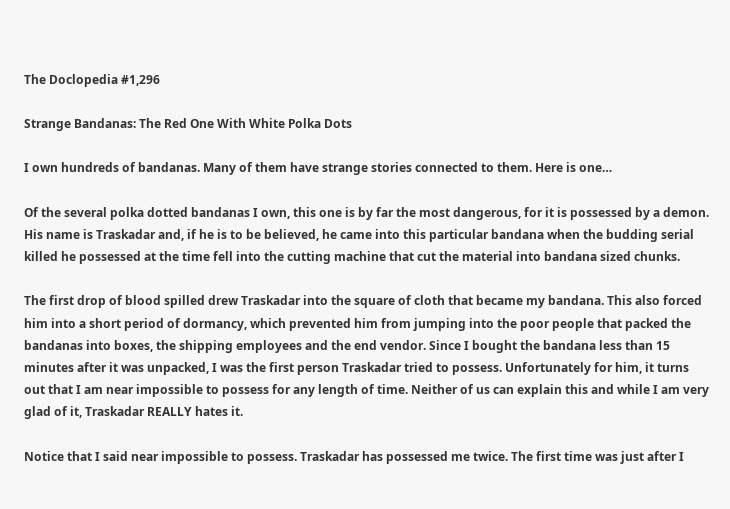The Doclopedia #1,296

Strange Bandanas: The Red One With White Polka Dots

I own hundreds of bandanas. Many of them have strange stories connected to them. Here is one…

Of the several polka dotted bandanas I own, this one is by far the most dangerous, for it is possessed by a demon. His name is Traskadar and, if he is to be believed, he came into this particular bandana when the budding serial killed he possessed at the time fell into the cutting machine that cut the material into bandana sized chunks.

The first drop of blood spilled drew Traskadar into the square of cloth that became my bandana. This also forced him into a short period of dormancy, which prevented him from jumping into the poor people that packed the bandanas into boxes, the shipping employees and the end vendor. Since I bought the bandana less than 15 minutes after it was unpacked, I was the first person Traskadar tried to possess. Unfortunately for him, it turns out that I am near impossible to possess for any length of time. Neither of us can explain this and while I am very glad of it, Traskadar REALLY hates it.

Notice that I said near impossible to possess. Traskadar has possessed me twice. The first time was just after I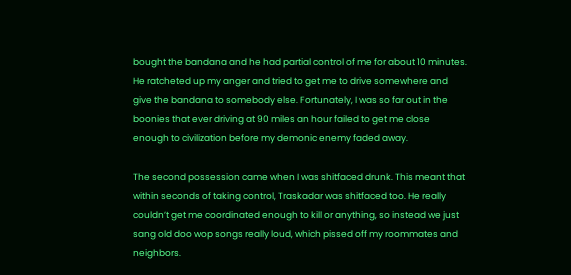bought the bandana and he had partial control of me for about 10 minutes. He ratcheted up my anger and tried to get me to drive somewhere and give the bandana to somebody else. Fortunately, I was so far out in the boonies that ever driving at 90 miles an hour failed to get me close enough to civilization before my demonic enemy faded away.

The second possession came when I was shitfaced drunk. This meant that within seconds of taking control, Traskadar was shitfaced too. He really couldn’t get me coordinated enough to kill or anything, so instead we just sang old doo wop songs really loud, which pissed off my roommates and neighbors.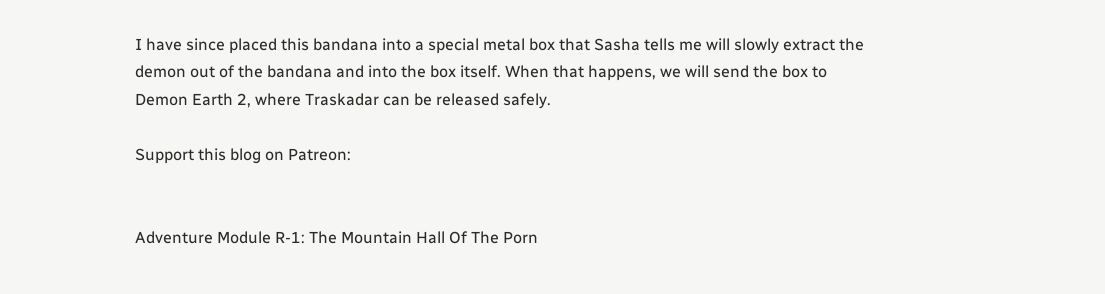I have since placed this bandana into a special metal box that Sasha tells me will slowly extract the demon out of the bandana and into the box itself. When that happens, we will send the box to Demon Earth 2, where Traskadar can be released safely.

Support this blog on Patreon:


Adventure Module R-1: The Mountain Hall Of The Porn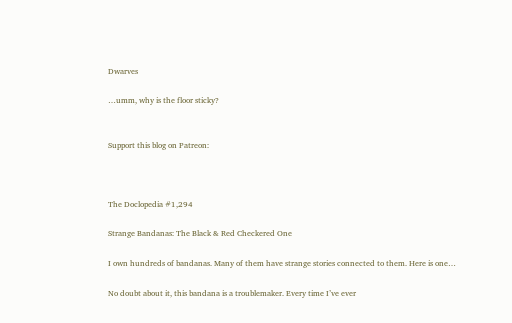Dwarves

…umm, why is the floor sticky?


Support this blog on Patreon:



The Doclopedia #1,294

Strange Bandanas: The Black & Red Checkered One

I own hundreds of bandanas. Many of them have strange stories connected to them. Here is one…

No doubt about it, this bandana is a troublemaker. Every time I’ve ever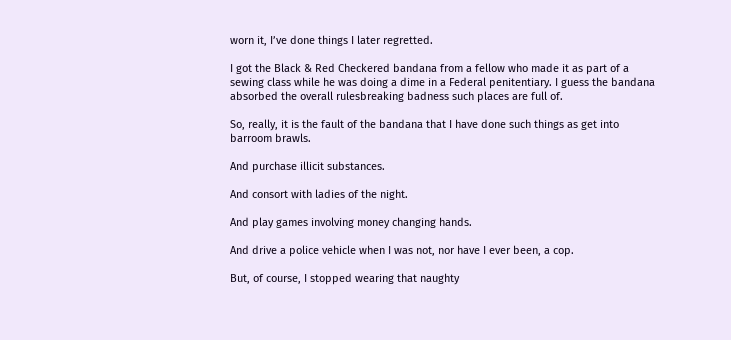worn it, I’ve done things I later regretted.

I got the Black & Red Checkered bandana from a fellow who made it as part of a sewing class while he was doing a dime in a Federal penitentiary. I guess the bandana absorbed the overall rulesbreaking badness such places are full of.

So, really, it is the fault of the bandana that I have done such things as get into barroom brawls.

And purchase illicit substances.

And consort with ladies of the night.

And play games involving money changing hands.

And drive a police vehicle when I was not, nor have I ever been, a cop.

But, of course, I stopped wearing that naughty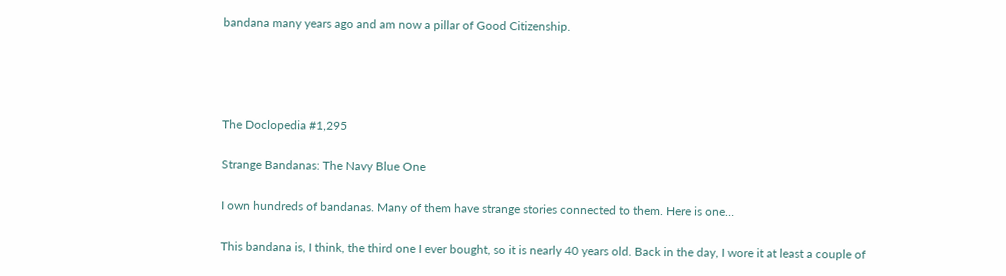bandana many years ago and am now a pillar of Good Citizenship.




The Doclopedia #1,295

Strange Bandanas: The Navy Blue One

I own hundreds of bandanas. Many of them have strange stories connected to them. Here is one…

This bandana is, I think, the third one I ever bought, so it is nearly 40 years old. Back in the day, I wore it at least a couple of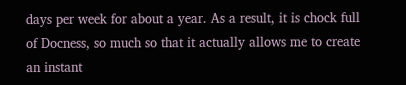days per week for about a year. As a result, it is chock full of Docness, so much so that it actually allows me to create an instant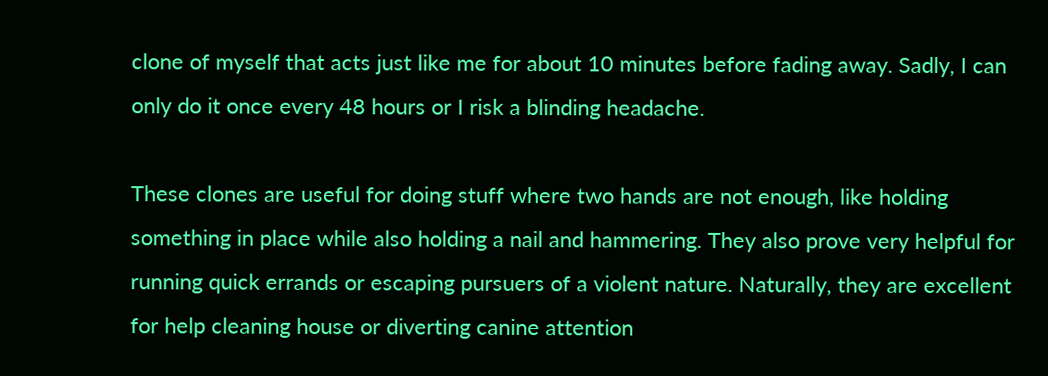clone of myself that acts just like me for about 10 minutes before fading away. Sadly, I can only do it once every 48 hours or I risk a blinding headache.

These clones are useful for doing stuff where two hands are not enough, like holding something in place while also holding a nail and hammering. They also prove very helpful for running quick errands or escaping pursuers of a violent nature. Naturally, they are excellent for help cleaning house or diverting canine attention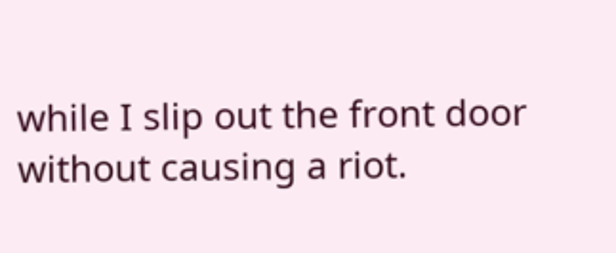while I slip out the front door without causing a riot.